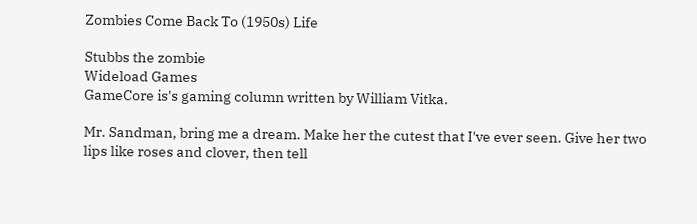Zombies Come Back To (1950s) Life

Stubbs the zombie
Wideload Games
GameCore is's gaming column written by William Vitka.

Mr. Sandman, bring me a dream. Make her the cutest that I've ever seen. Give her two lips like roses and clover, then tell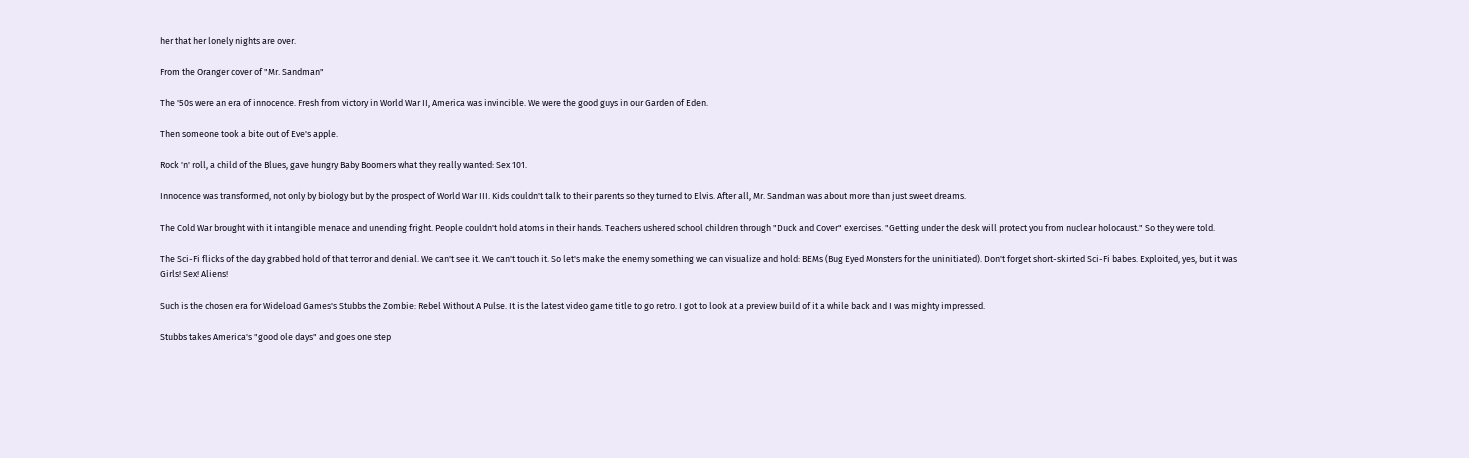her that her lonely nights are over.

From the Oranger cover of "Mr. Sandman"

The '50s were an era of innocence. Fresh from victory in World War II, America was invincible. We were the good guys in our Garden of Eden.

Then someone took a bite out of Eve's apple.

Rock 'n' roll, a child of the Blues, gave hungry Baby Boomers what they really wanted: Sex 101.

Innocence was transformed, not only by biology but by the prospect of World War III. Kids couldn't talk to their parents so they turned to Elvis. After all, Mr. Sandman was about more than just sweet dreams.

The Cold War brought with it intangible menace and unending fright. People couldn't hold atoms in their hands. Teachers ushered school children through "Duck and Cover" exercises. "Getting under the desk will protect you from nuclear holocaust." So they were told.

The Sci-Fi flicks of the day grabbed hold of that terror and denial. We can't see it. We can't touch it. So let's make the enemy something we can visualize and hold: BEMs (Bug Eyed Monsters for the uninitiated). Don't forget short-skirted Sci-Fi babes. Exploited, yes, but it was Girls! Sex! Aliens!

Such is the chosen era for Wideload Games's Stubbs the Zombie: Rebel Without A Pulse. It is the latest video game title to go retro. I got to look at a preview build of it a while back and I was mighty impressed.

Stubbs takes America's "good ole days" and goes one step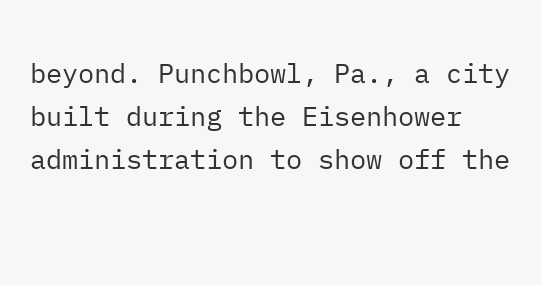beyond. Punchbowl, Pa., a city built during the Eisenhower administration to show off the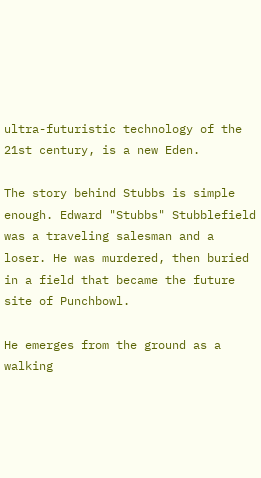ultra-futuristic technology of the 21st century, is a new Eden.

The story behind Stubbs is simple enough. Edward "Stubbs" Stubblefield was a traveling salesman and a loser. He was murdered, then buried in a field that became the future site of Punchbowl.

He emerges from the ground as a walking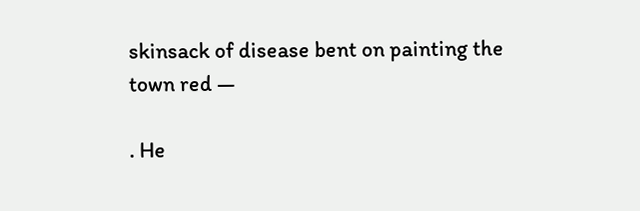skinsack of disease bent on painting the town red —

. He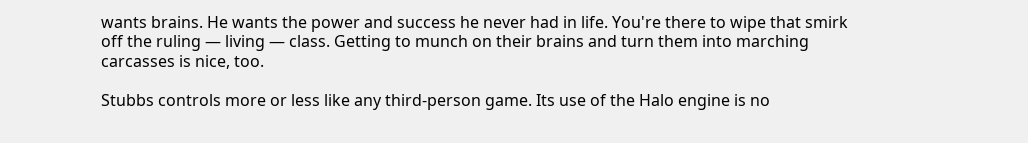wants brains. He wants the power and success he never had in life. You're there to wipe that smirk off the ruling — living — class. Getting to munch on their brains and turn them into marching carcasses is nice, too.

Stubbs controls more or less like any third-person game. Its use of the Halo engine is no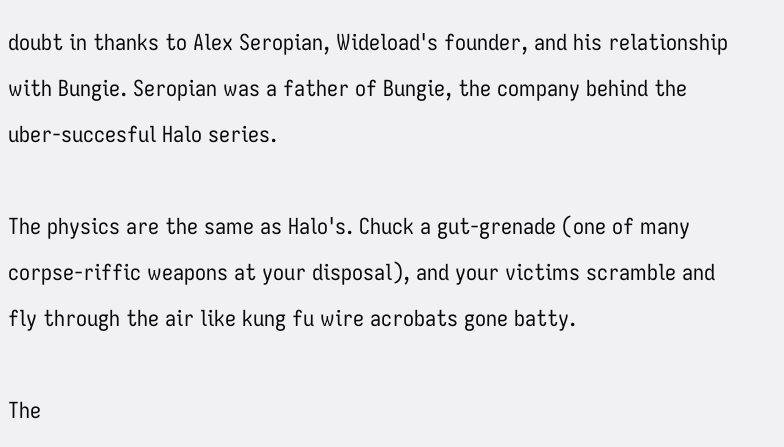doubt in thanks to Alex Seropian, Wideload's founder, and his relationship with Bungie. Seropian was a father of Bungie, the company behind the uber-succesful Halo series.

The physics are the same as Halo's. Chuck a gut-grenade (one of many corpse-riffic weapons at your disposal), and your victims scramble and fly through the air like kung fu wire acrobats gone batty.

The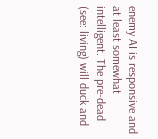enemy AI is responsive and at least somewhat intelligent. The pre-dead (see: living) will duck and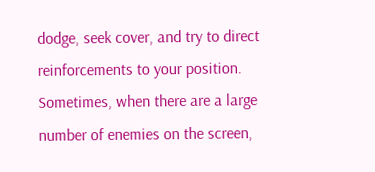dodge, seek cover, and try to direct reinforcements to your position. Sometimes, when there are a large number of enemies on the screen,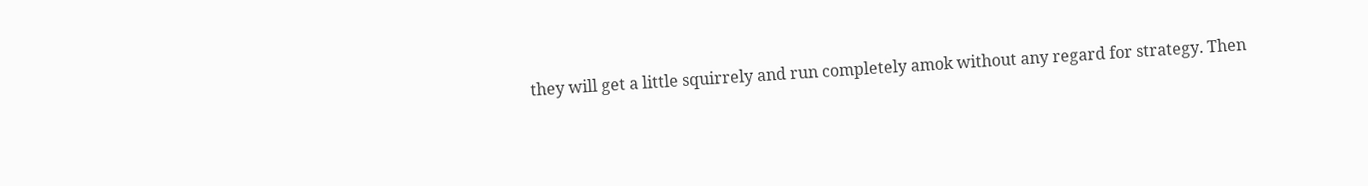they will get a little squirrely and run completely amok without any regard for strategy. Then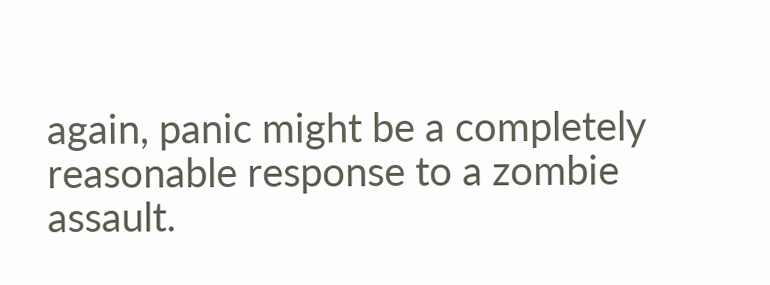again, panic might be a completely reasonable response to a zombie assault.